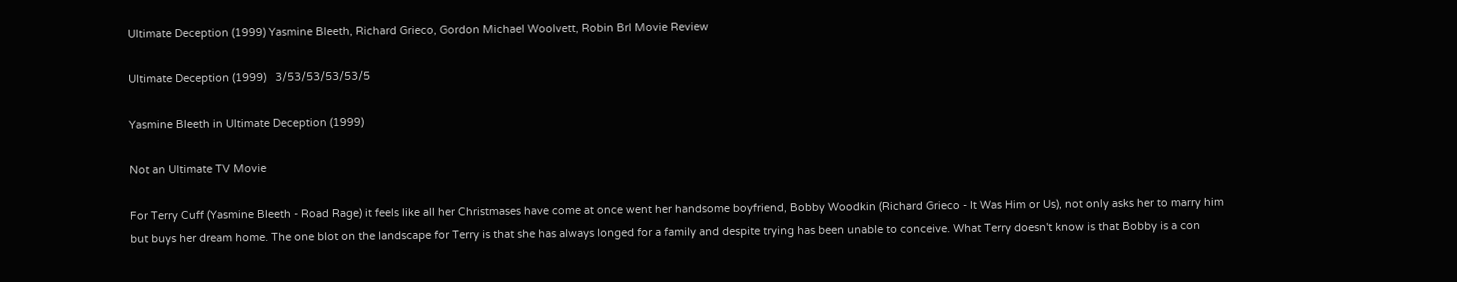Ultimate Deception (1999) Yasmine Bleeth, Richard Grieco, Gordon Michael Woolvett, Robin Brl Movie Review

Ultimate Deception (1999)   3/53/53/53/53/5

Yasmine Bleeth in Ultimate Deception (1999)

Not an Ultimate TV Movie

For Terry Cuff (Yasmine Bleeth - Road Rage) it feels like all her Christmases have come at once went her handsome boyfriend, Bobby Woodkin (Richard Grieco - It Was Him or Us), not only asks her to marry him but buys her dream home. The one blot on the landscape for Terry is that she has always longed for a family and despite trying has been unable to conceive. What Terry doesn't know is that Bobby is a con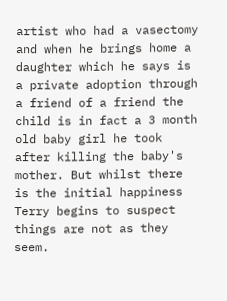artist who had a vasectomy and when he brings home a daughter which he says is a private adoption through a friend of a friend the child is in fact a 3 month old baby girl he took after killing the baby's mother. But whilst there is the initial happiness Terry begins to suspect things are not as they seem.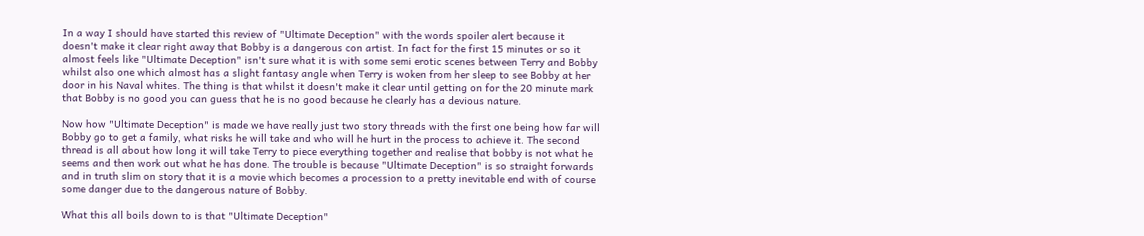In a way I should have started this review of "Ultimate Deception" with the words spoiler alert because it doesn't make it clear right away that Bobby is a dangerous con artist. In fact for the first 15 minutes or so it almost feels like "Ultimate Deception" isn't sure what it is with some semi erotic scenes between Terry and Bobby whilst also one which almost has a slight fantasy angle when Terry is woken from her sleep to see Bobby at her door in his Naval whites. The thing is that whilst it doesn't make it clear until getting on for the 20 minute mark that Bobby is no good you can guess that he is no good because he clearly has a devious nature.

Now how "Ultimate Deception" is made we have really just two story threads with the first one being how far will Bobby go to get a family, what risks he will take and who will he hurt in the process to achieve it. The second thread is all about how long it will take Terry to piece everything together and realise that bobby is not what he seems and then work out what he has done. The trouble is because "Ultimate Deception" is so straight forwards and in truth slim on story that it is a movie which becomes a procession to a pretty inevitable end with of course some danger due to the dangerous nature of Bobby.

What this all boils down to is that "Ultimate Deception"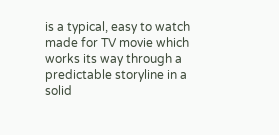is a typical, easy to watch made for TV movie which works its way through a predictable storyline in a solid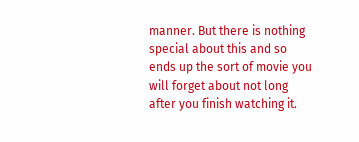manner. But there is nothing special about this and so ends up the sort of movie you will forget about not long after you finish watching it.